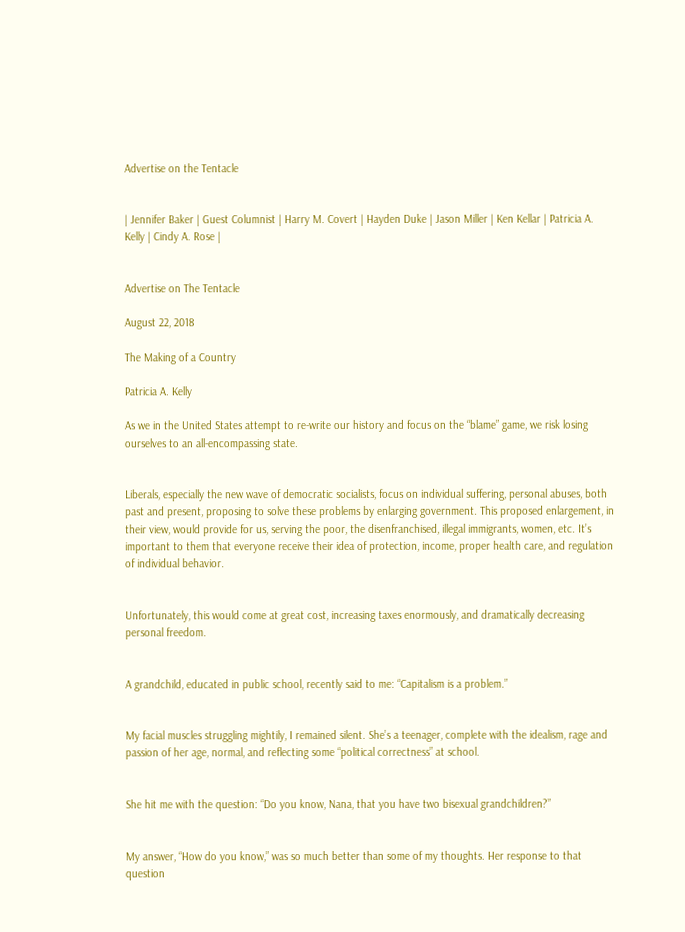Advertise on the Tentacle


| Jennifer Baker | Guest Columnist | Harry M. Covert | Hayden Duke | Jason Miller | Ken Kellar | Patricia A. Kelly | Cindy A. Rose |


Advertise on The Tentacle

August 22, 2018

The Making of a Country

Patricia A. Kelly

As we in the United States attempt to re-write our history and focus on the “blame” game, we risk losing ourselves to an all-encompassing state.


Liberals, especially the new wave of democratic socialists, focus on individual suffering, personal abuses, both past and present, proposing to solve these problems by enlarging government. This proposed enlargement, in their view, would provide for us, serving the poor, the disenfranchised, illegal immigrants, women, etc. It’s important to them that everyone receive their idea of protection, income, proper health care, and regulation of individual behavior.


Unfortunately, this would come at great cost, increasing taxes enormously, and dramatically decreasing personal freedom.


A grandchild, educated in public school, recently said to me: “Capitalism is a problem.”


My facial muscles struggling mightily, I remained silent. She’s a teenager, complete with the idealism, rage and passion of her age, normal, and reflecting some “political correctness” at school.


She hit me with the question: “Do you know, Nana, that you have two bisexual grandchildren?”


My answer, “How do you know,” was so much better than some of my thoughts. Her response to that question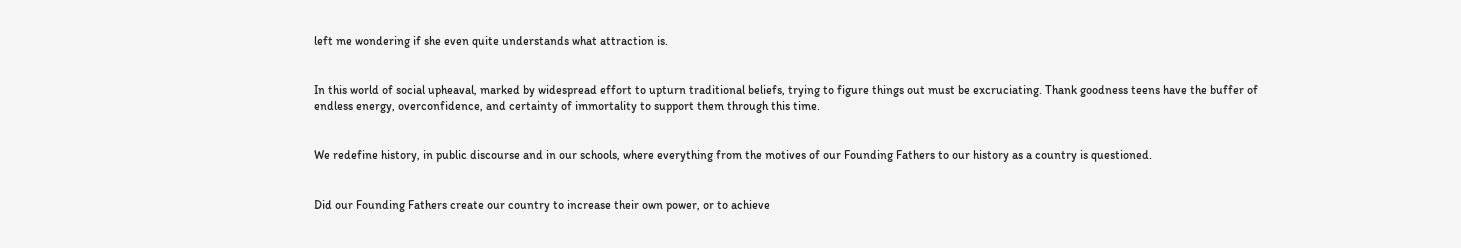left me wondering if she even quite understands what attraction is.


In this world of social upheaval, marked by widespread effort to upturn traditional beliefs, trying to figure things out must be excruciating. Thank goodness teens have the buffer of endless energy, overconfidence, and certainty of immortality to support them through this time.


We redefine history, in public discourse and in our schools, where everything from the motives of our Founding Fathers to our history as a country is questioned.


Did our Founding Fathers create our country to increase their own power, or to achieve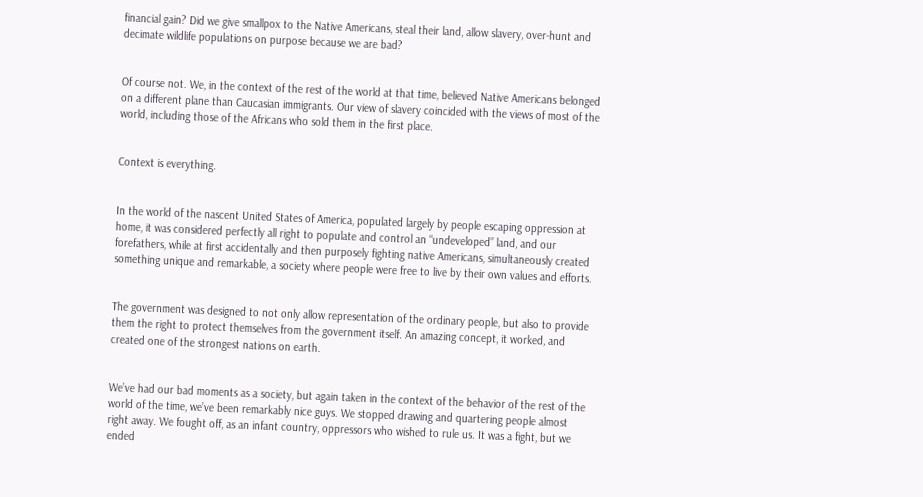financial gain? Did we give smallpox to the Native Americans, steal their land, allow slavery, over-hunt and decimate wildlife populations on purpose because we are bad?


Of course not. We, in the context of the rest of the world at that time, believed Native Americans belonged on a different plane than Caucasian immigrants. Our view of slavery coincided with the views of most of the world, including those of the Africans who sold them in the first place.


Context is everything.


In the world of the nascent United States of America, populated largely by people escaping oppression at home, it was considered perfectly all right to populate and control an “undeveloped” land, and our forefathers, while at first accidentally and then purposely fighting native Americans, simultaneously created something unique and remarkable, a society where people were free to live by their own values and efforts.


The government was designed to not only allow representation of the ordinary people, but also to provide them the right to protect themselves from the government itself. An amazing concept, it worked, and created one of the strongest nations on earth.


We’ve had our bad moments as a society, but again taken in the context of the behavior of the rest of the world of the time, we’ve been remarkably nice guys. We stopped drawing and quartering people almost right away. We fought off, as an infant country, oppressors who wished to rule us. It was a fight, but we ended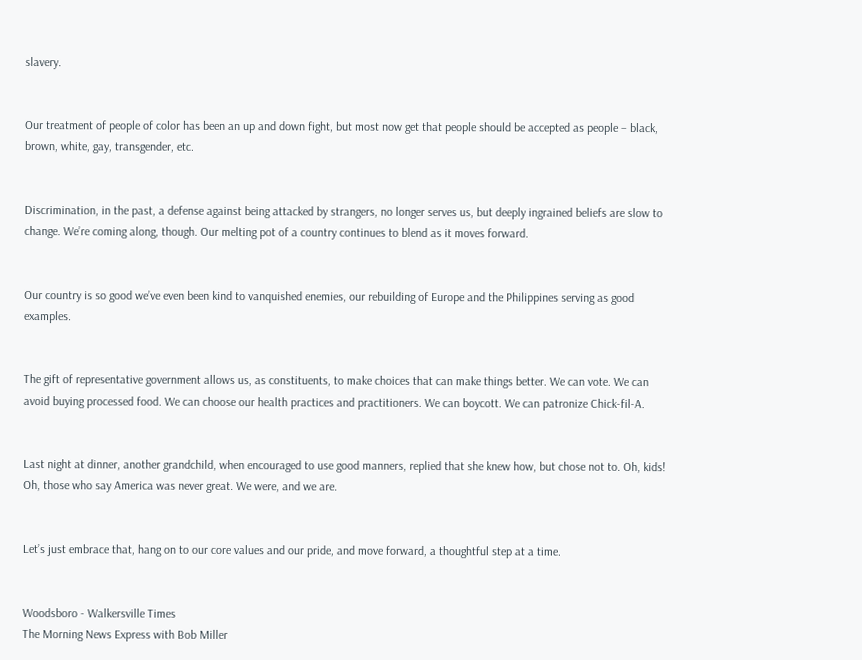slavery.


Our treatment of people of color has been an up and down fight, but most now get that people should be accepted as people – black, brown, white, gay, transgender, etc.


Discrimination, in the past, a defense against being attacked by strangers, no longer serves us, but deeply ingrained beliefs are slow to change. We’re coming along, though. Our melting pot of a country continues to blend as it moves forward.


Our country is so good we’ve even been kind to vanquished enemies, our rebuilding of Europe and the Philippines serving as good examples.


The gift of representative government allows us, as constituents, to make choices that can make things better. We can vote. We can avoid buying processed food. We can choose our health practices and practitioners. We can boycott. We can patronize Chick-fil-A.


Last night at dinner, another grandchild, when encouraged to use good manners, replied that she knew how, but chose not to. Oh, kids! Oh, those who say America was never great. We were, and we are.


Let’s just embrace that, hang on to our core values and our pride, and move forward, a thoughtful step at a time.


Woodsboro - Walkersville Times
The Morning News Express with Bob Miller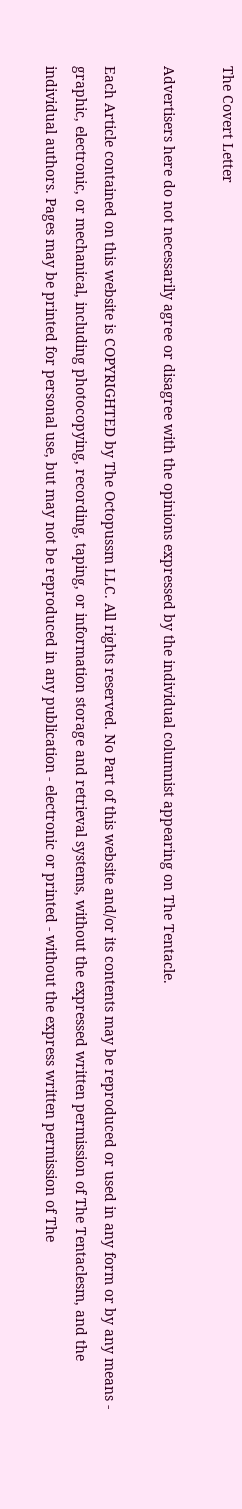The Covert Letter

Advertisers here do not necessarily agree or disagree with the opinions expressed by the individual columnist appearing on The Tentacle.

Each Article contained on this website is COPYRIGHTED by The Octopussm LLC. All rights reserved. No Part of this website and/or its contents may be reproduced or used in any form or by any means - graphic, electronic, or mechanical, including photocopying, recording, taping, or information storage and retrieval systems, without the expressed written permission of The Tentaclesm, and the individual authors. Pages may be printed for personal use, but may not be reproduced in any publication - electronic or printed - without the express written permission of The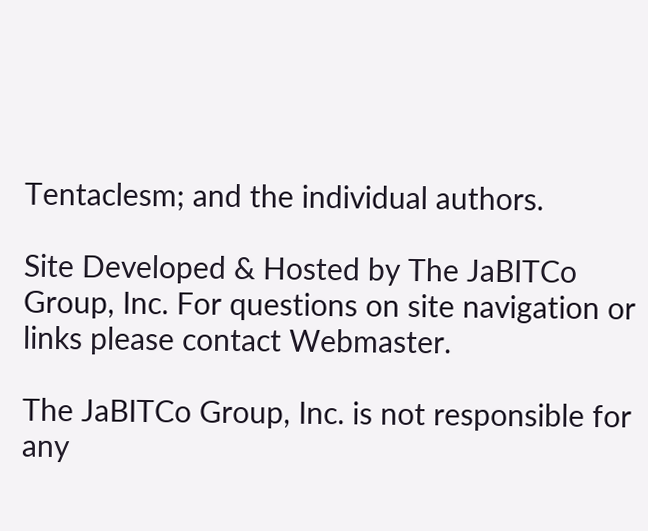Tentaclesm; and the individual authors.

Site Developed & Hosted by The JaBITCo Group, Inc. For questions on site navigation or links please contact Webmaster.

The JaBITCo Group, Inc. is not responsible for any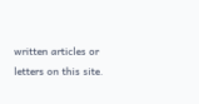written articles or letters on this site.